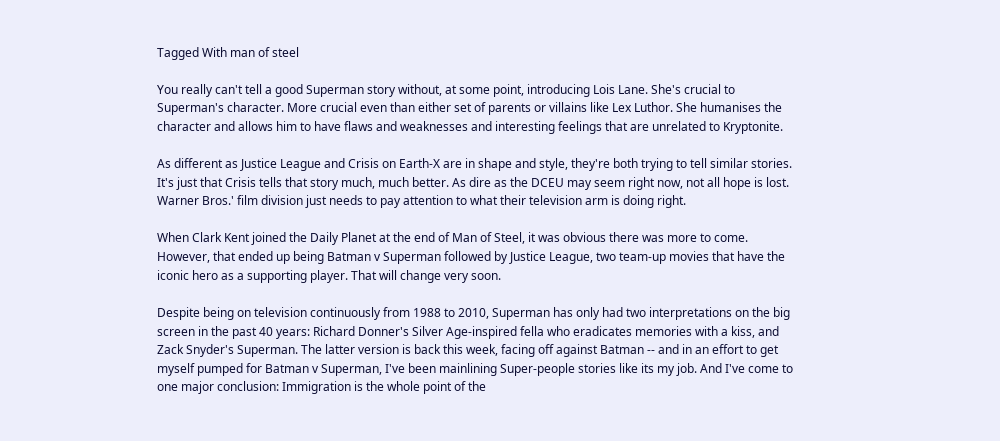Tagged With man of steel

You really can't tell a good Superman story without, at some point, introducing Lois Lane. She's crucial to Superman's character. More crucial even than either set of parents or villains like Lex Luthor. She humanises the character and allows him to have flaws and weaknesses and interesting feelings that are unrelated to Kryptonite.

As different as Justice League and Crisis on Earth-X are in shape and style, they're both trying to tell similar stories. It's just that Crisis tells that story much, much better. As dire as the DCEU may seem right now, not all hope is lost. Warner Bros.' film division just needs to pay attention to what their television arm is doing right.

When Clark Kent joined the Daily Planet at the end of Man of Steel, it was obvious there was more to come. However, that ended up being Batman v Superman followed by Justice League, two team-up movies that have the iconic hero as a supporting player. That will change very soon.

Despite being on television continuously from 1988 to 2010, Superman has only had two interpretations on the big screen in the past 40 years: Richard Donner's Silver Age-inspired fella who eradicates memories with a kiss, and Zack Snyder's Superman. The latter version is back this week, facing off against Batman -- and in an effort to get myself pumped for Batman v Superman, I've been mainlining Super-people stories like its my job. And I've come to one major conclusion: Immigration is the whole point of the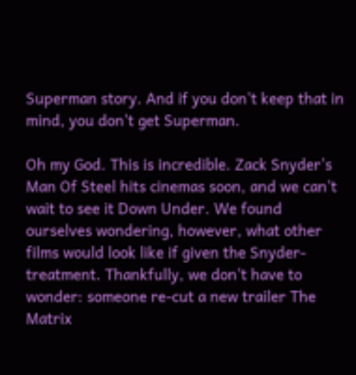Superman story. And if you don't keep that in mind, you don't get Superman.

Oh my God. This is incredible. Zack Snyder's Man Of Steel hits cinemas soon, and we can't wait to see it Down Under. We found ourselves wondering, however, what other films would look like if given the Snyder-treatment. Thankfully, we don't have to wonder: someone re-cut a new trailer The Matrix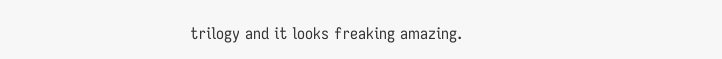trilogy and it looks freaking amazing.